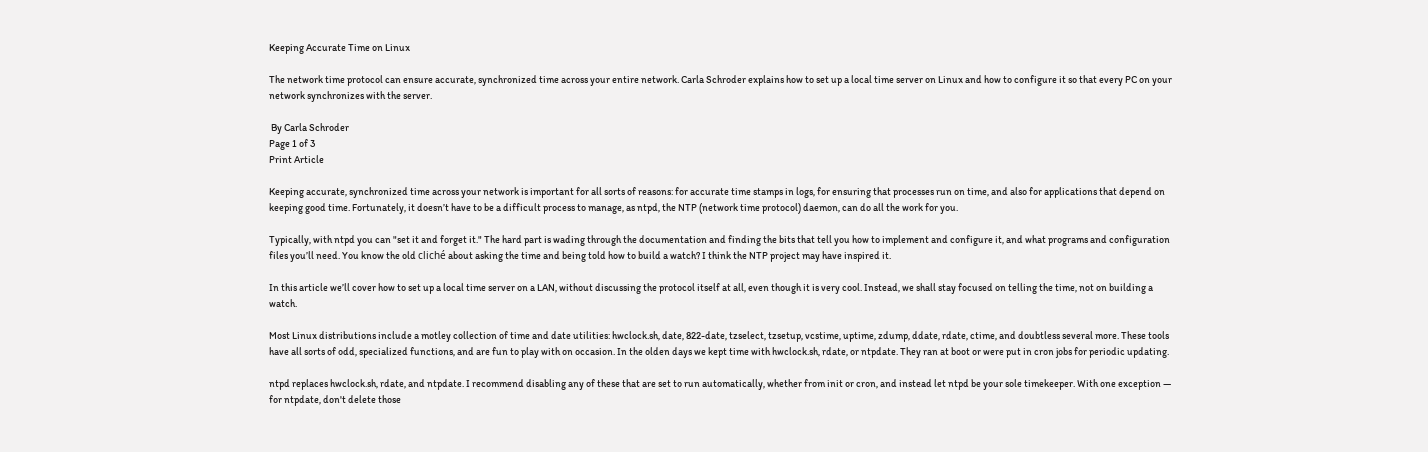Keeping Accurate Time on Linux

The network time protocol can ensure accurate, synchronized time across your entire network. Carla Schroder explains how to set up a local time server on Linux and how to configure it so that every PC on your network synchronizes with the server.

 By Carla Schroder
Page 1 of 3
Print Article

Keeping accurate, synchronized time across your network is important for all sorts of reasons: for accurate time stamps in logs, for ensuring that processes run on time, and also for applications that depend on keeping good time. Fortunately, it doesn’t have to be a difficult process to manage, as ntpd, the NTP (network time protocol) daemon, can do all the work for you.

Typically, with ntpd you can "set it and forget it." The hard part is wading through the documentation and finding the bits that tell you how to implement and configure it, and what programs and configuration files you’ll need. You know the old cliché about asking the time and being told how to build a watch? I think the NTP project may have inspired it.

In this article we’ll cover how to set up a local time server on a LAN, without discussing the protocol itself at all, even though it is very cool. Instead, we shall stay focused on telling the time, not on building a watch.

Most Linux distributions include a motley collection of time and date utilities: hwclock.sh, date, 822-date, tzselect, tzsetup, vcstime, uptime, zdump, ddate, rdate, ctime, and doubtless several more. These tools have all sorts of odd, specialized functions, and are fun to play with on occasion. In the olden days we kept time with hwclock.sh, rdate, or ntpdate. They ran at boot or were put in cron jobs for periodic updating.

ntpd replaces hwclock.sh, rdate, and ntpdate. I recommend disabling any of these that are set to run automatically, whether from init or cron, and instead let ntpd be your sole timekeeper. With one exception — for ntpdate, don't delete those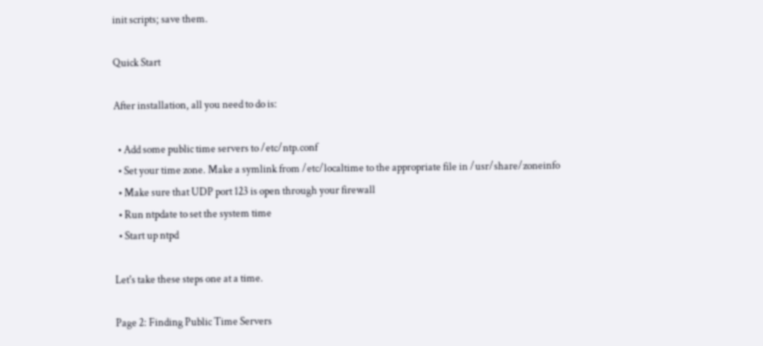init scripts; save them.

Quick Start

After installation, all you need to do is:

  • Add some public time servers to /etc/ntp.conf
  • Set your time zone. Make a symlink from /etc/localtime to the appropriate file in /usr/share/zoneinfo
  • Make sure that UDP port 123 is open through your firewall
  • Run ntpdate to set the system time
  • Start up ntpd

Let's take these steps one at a time.

Page 2: Finding Public Time Servers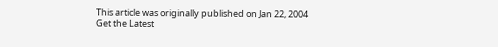This article was originally published on Jan 22, 2004
Get the Latest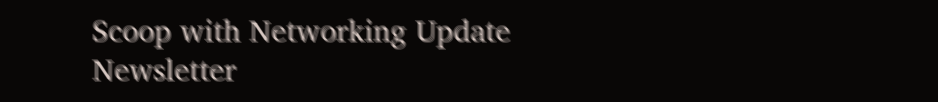Scoop with Networking Update Newsletter